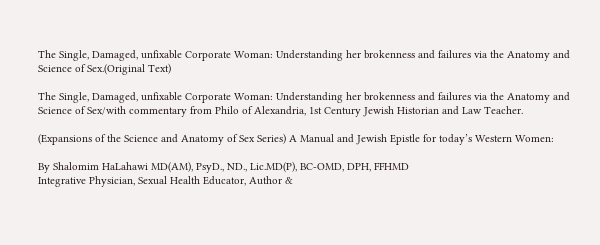The Single, Damaged, unfixable Corporate Woman: Understanding her brokenness and failures via the Anatomy and Science of Sex.(Original Text)

The Single, Damaged, unfixable Corporate Woman: Understanding her brokenness and failures via the Anatomy and Science of Sex/with commentary from Philo of Alexandria, 1st Century Jewish Historian and Law Teacher.

(Expansions of the Science and Anatomy of Sex Series) A Manual and Jewish Epistle for today’s Western Women:

By Shalomim HaLahawi MD(AM), PsyD., ND., Lic.MD(P), BC-OMD, DPH, FFHMD
Integrative Physician, Sexual Health Educator, Author &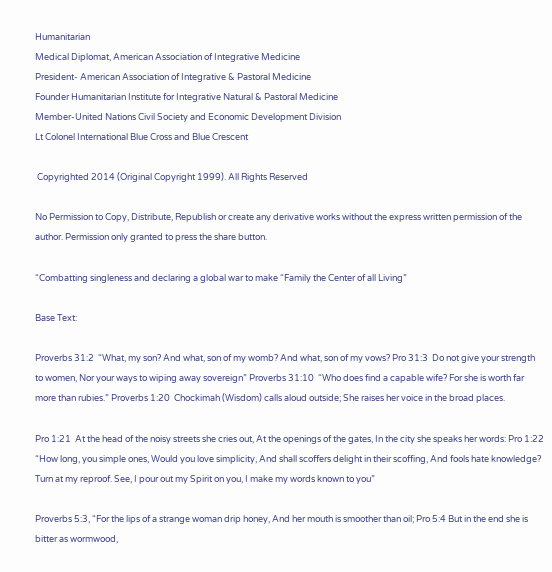Humanitarian
Medical Diplomat, American Association of Integrative Medicine
President- American Association of Integrative & Pastoral Medicine
Founder Humanitarian Institute for Integrative Natural & Pastoral Medicine
Member-United Nations Civil Society and Economic Development Division
Lt Colonel International Blue Cross and Blue Crescent

 Copyrighted 2014 (Original Copyright 1999). All Rights Reserved

No Permission to Copy, Distribute, Republish or create any derivative works without the express written permission of the author. Permission only granted to press the share button.

“Combatting singleness and declaring a global war to make “Family the Center of all Living”

Base Text:

Proverbs 31:2  “What, my son? And what, son of my womb? And what, son of my vows? Pro 31:3  Do not give your strength to women, Nor your ways to wiping away sovereign” Proverbs 31:10  “Who does find a capable wife? For she is worth far more than rubies.” Proverbs 1:20  Chockimah (Wisdom) calls aloud outside; She raises her voice in the broad places.

Pro 1:21  At the head of the noisy streets she cries out, At the openings of the gates, In the city she speaks her words: Pro 1:22 “How long, you simple ones, Would you love simplicity, And shall scoffers delight in their scoffing, And fools hate knowledge? Turn at my reproof. See, I pour out my Spirit on you, I make my words known to you”

Proverbs 5:3, “For the lips of a strange woman drip honey, And her mouth is smoother than oil; Pro 5:4 But in the end she is bitter as wormwood,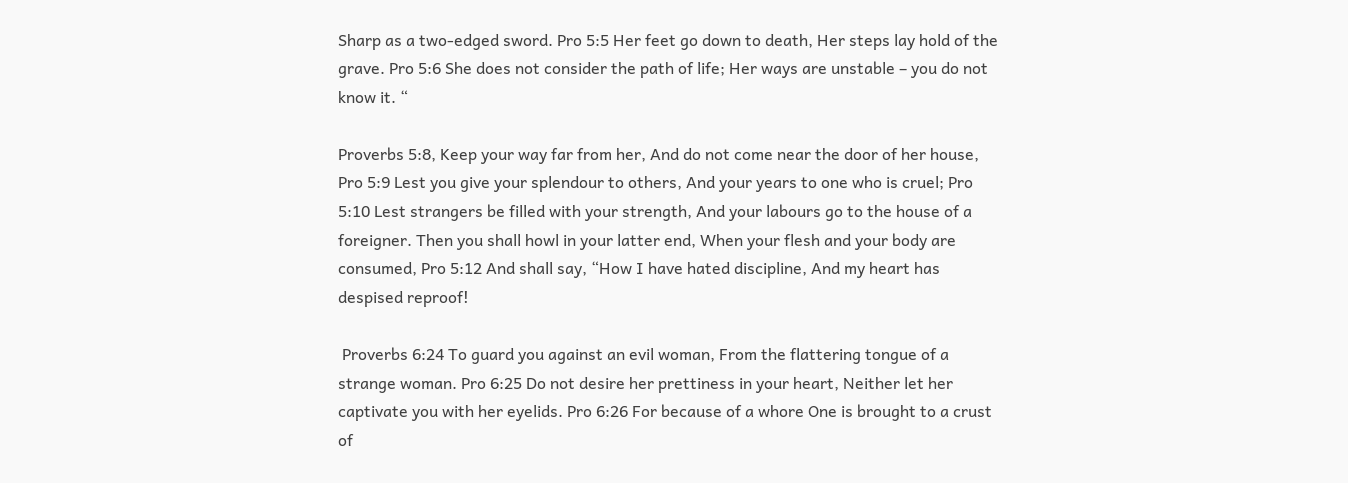Sharp as a two-edged sword. Pro 5:5 Her feet go down to death, Her steps lay hold of the grave. Pro 5:6 She does not consider the path of life; Her ways are unstable – you do not know it. “

Proverbs 5:8, Keep your way far from her, And do not come near the door of her house, Pro 5:9 Lest you give your splendour to others, And your years to one who is cruel; Pro 5:10 Lest strangers be filled with your strength, And your labours go to the house of a foreigner. Then you shall howl in your latter end, When your flesh and your body are consumed, Pro 5:12 And shall say, “How I have hated discipline, And my heart has despised reproof!

 Proverbs 6:24 To guard you against an evil woman, From the flattering tongue of a strange woman. Pro 6:25 Do not desire her prettiness in your heart, Neither let her captivate you with her eyelids. Pro 6:26 For because of a whore One is brought to a crust of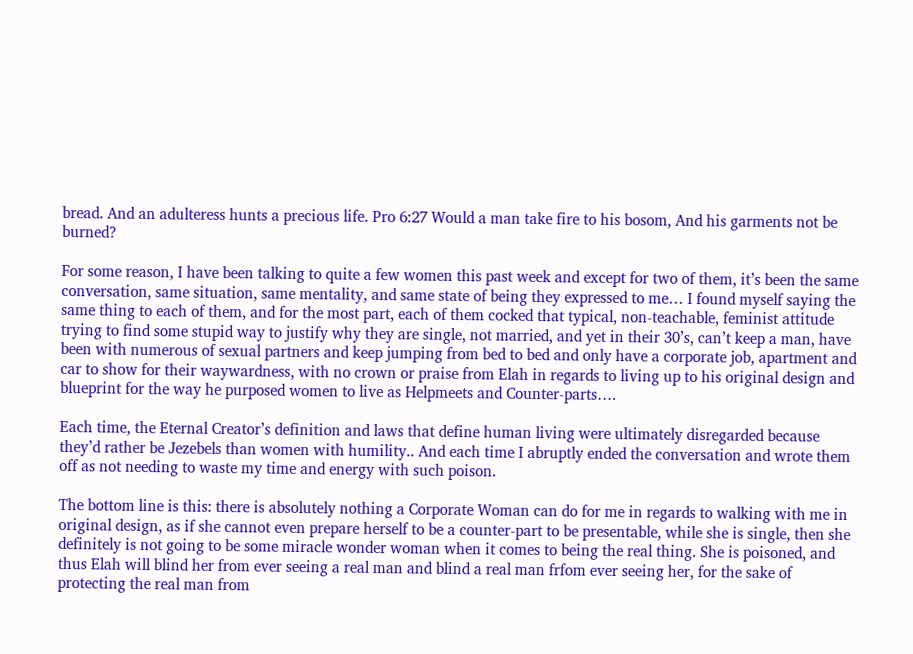bread. And an adulteress hunts a precious life. Pro 6:27 Would a man take fire to his bosom, And his garments not be burned?

For some reason, I have been talking to quite a few women this past week and except for two of them, it’s been the same conversation, same situation, same mentality, and same state of being they expressed to me… I found myself saying the same thing to each of them, and for the most part, each of them cocked that typical, non-teachable, feminist attitude trying to find some stupid way to justify why they are single, not married, and yet in their 30’s, can’t keep a man, have been with numerous of sexual partners and keep jumping from bed to bed and only have a corporate job, apartment and car to show for their waywardness, with no crown or praise from Elah in regards to living up to his original design and blueprint for the way he purposed women to live as Helpmeets and Counter-parts….

Each time, the Eternal Creator’s definition and laws that define human living were ultimately disregarded because they’d rather be Jezebels than women with humility.. And each time I abruptly ended the conversation and wrote them off as not needing to waste my time and energy with such poison.

The bottom line is this: there is absolutely nothing a Corporate Woman can do for me in regards to walking with me in original design, as if she cannot even prepare herself to be a counter-part to be presentable, while she is single, then she definitely is not going to be some miracle wonder woman when it comes to being the real thing. She is poisoned, and thus Elah will blind her from ever seeing a real man and blind a real man frfom ever seeing her, for the sake of protecting the real man from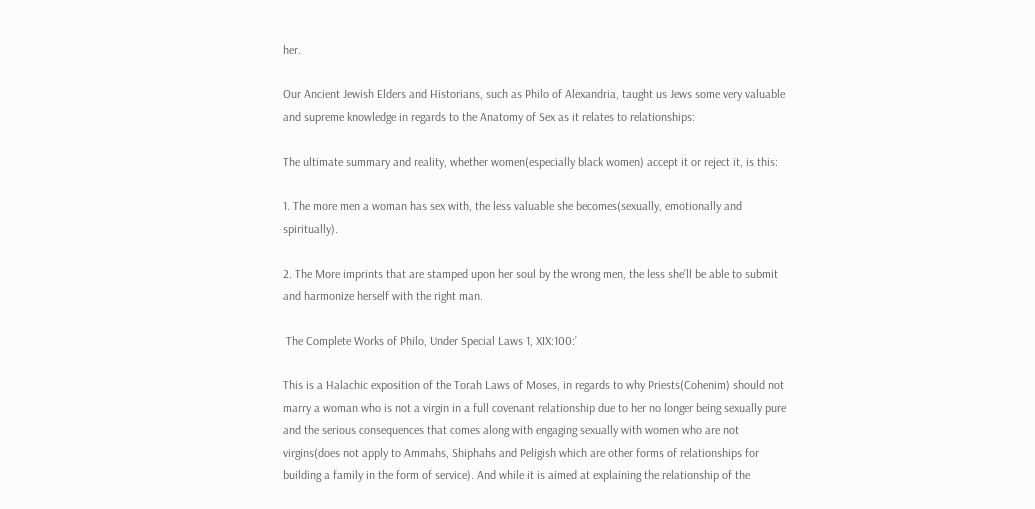her.

Our Ancient Jewish Elders and Historians, such as Philo of Alexandria, taught us Jews some very valuable and supreme knowledge in regards to the Anatomy of Sex as it relates to relationships:

The ultimate summary and reality, whether women(especially black women) accept it or reject it, is this:

1. The more men a woman has sex with, the less valuable she becomes(sexually, emotionally and spiritually).

2. The More imprints that are stamped upon her soul by the wrong men, the less she’ll be able to submit and harmonize herself with the right man.

 The Complete Works of Philo, Under Special Laws 1, XIX:100:’

This is a Halachic exposition of the Torah Laws of Moses, in regards to why Priests(Cohenim) should not marry a woman who is not a virgin in a full covenant relationship due to her no longer being sexually pure and the serious consequences that comes along with engaging sexually with women who are not virgins(does not apply to Ammahs, Shiphahs and Peligish which are other forms of relationships for building a family in the form of service). And while it is aimed at explaining the relationship of the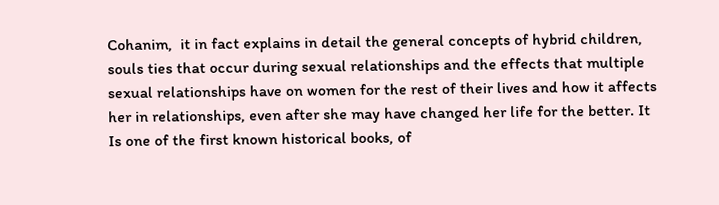Cohanim,  it in fact explains in detail the general concepts of hybrid children, souls ties that occur during sexual relationships and the effects that multiple sexual relationships have on women for the rest of their lives and how it affects her in relationships, even after she may have changed her life for the better. It Is one of the first known historical books, of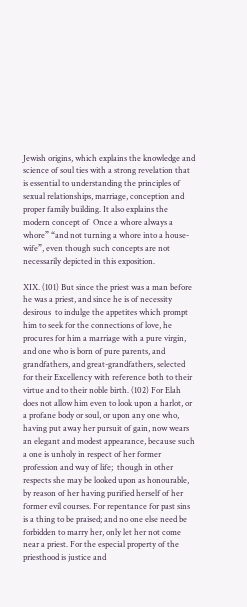Jewish origins, which explains the knowledge and science of soul ties with a strong revelation that is essential to understanding the principles of sexual relationships, marriage, conception and proper family building. It also explains the modern concept of  Once a whore always a whore” “and not turning a whore into a house-wife”, even though such concepts are not necessarily depicted in this exposition.

XIX. (101) But since the priest was a man before he was a priest, and since he is of necessity desirous  to indulge the appetites which prompt him to seek for the connections of love, he procures for him a marriage with a pure virgin, and one who is born of pure parents, and grandfathers, and great-grandfathers, selected for their Excellency with reference both to their virtue and to their noble birth. (102) For Elah does not allow him even to look upon a harlot, or a profane body or soul, or upon any one who, having put away her pursuit of gain, now wears an elegant and modest appearance, because such a one is unholy in respect of her former profession and way of life;  though in other respects she may be looked upon as honourable, by reason of her having purified herself of her former evil courses. For repentance for past sins is a thing to be praised; and no one else need be forbidden to marry her, only let her not come near a priest. For the especial property of the priesthood is justice and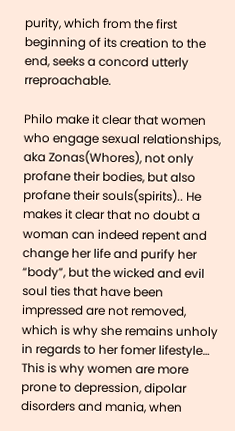purity, which from the first  beginning of its creation to the end, seeks a concord utterly rreproachable.

Philo make it clear that women who engage sexual relationships, aka Zonas(Whores), not only profane their bodies, but also profane their souls(spirits).. He makes it clear that no doubt a woman can indeed repent and change her life and purify her “body”, but the wicked and evil soul ties that have been impressed are not removed, which is why she remains unholy in regards to her fomer lifestyle… This is why women are more prone to depression, dipolar disorders and mania, when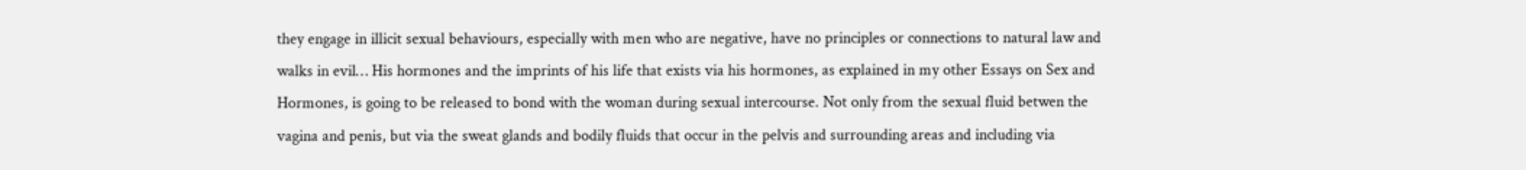they engage in illicit sexual behaviours, especially with men who are negative, have no principles or connections to natural law and walks in evil… His hormones and the imprints of his life that exists via his hormones, as explained in my other Essays on Sex and Hormones, is going to be released to bond with the woman during sexual intercourse. Not only from the sexual fluid betwen the vagina and penis, but via the sweat glands and bodily fluids that occur in the pelvis and surrounding areas and including via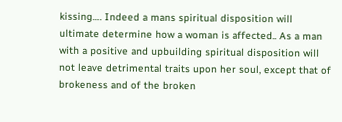kissing…. Indeed a mans spiritual disposition will ultimate determine how a woman is affected.. As a man with a positive and upbuilding spiritual disposition will not leave detrimental traits upon her soul, except that of brokeness and of the broken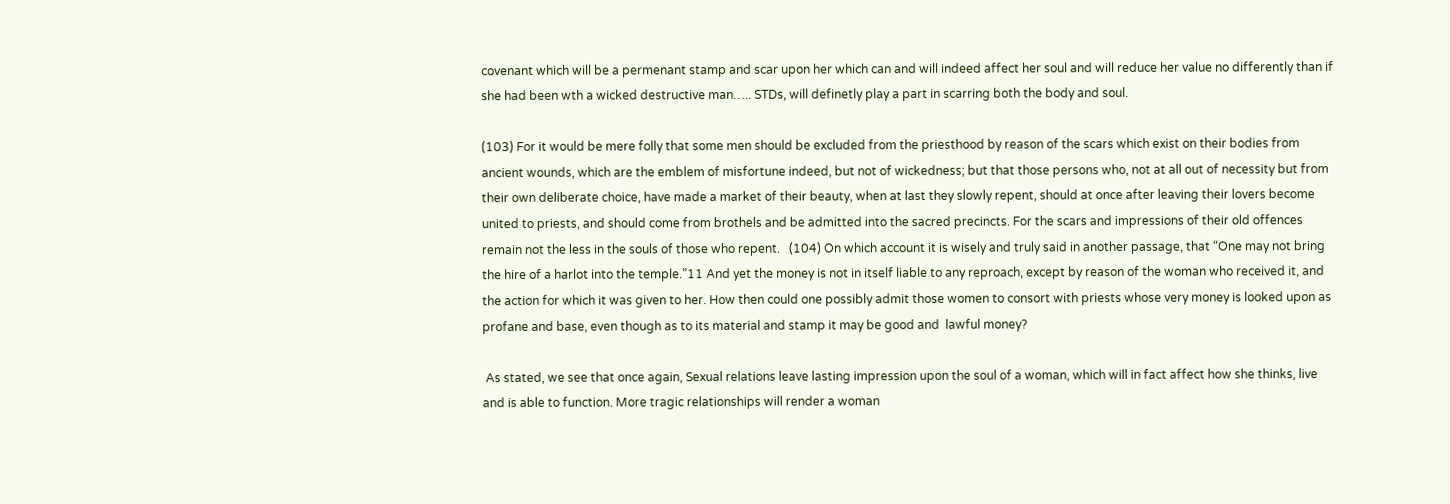covenant which will be a permenant stamp and scar upon her which can and will indeed affect her soul and will reduce her value no differently than if she had been wth a wicked destructive man….. STDs, will definetly play a part in scarring both the body and soul.

(103) For it would be mere folly that some men should be excluded from the priesthood by reason of the scars which exist on their bodies from ancient wounds, which are the emblem of misfortune indeed, but not of wickedness; but that those persons who, not at all out of necessity but from their own deliberate choice, have made a market of their beauty, when at last they slowly repent, should at once after leaving their lovers become united to priests, and should come from brothels and be admitted into the sacred precincts. For the scars and impressions of their old offences remain not the less in the souls of those who repent.   (104) On which account it is wisely and truly said in another passage, that “One may not bring the hire of a harlot into the temple.”11 And yet the money is not in itself liable to any reproach, except by reason of the woman who received it, and the action for which it was given to her. How then could one possibly admit those women to consort with priests whose very money is looked upon as profane and base, even though as to its material and stamp it may be good and  lawful money?

 As stated, we see that once again, Sexual relations leave lasting impression upon the soul of a woman, which will in fact affect how she thinks, live and is able to function. More tragic relationships will render a woman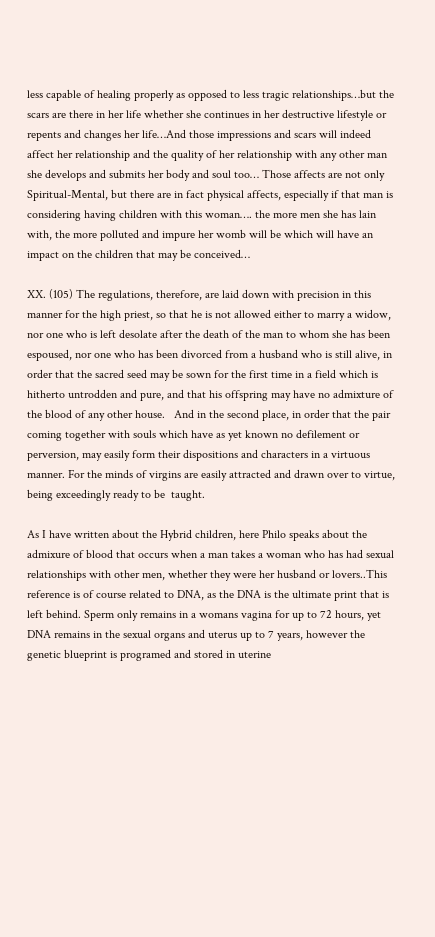less capable of healing properly as opposed to less tragic relationships…but the scars are there in her life whether she continues in her destructive lifestyle or repents and changes her life…And those impressions and scars will indeed affect her relationship and the quality of her relationship with any other man she develops and submits her body and soul too… Those affects are not only Spiritual-Mental, but there are in fact physical affects, especially if that man is considering having children with this woman…. the more men she has lain with, the more polluted and impure her womb will be which will have an impact on the children that may be conceived…

XX. (105) The regulations, therefore, are laid down with precision in this manner for the high priest, so that he is not allowed either to marry a widow, nor one who is left desolate after the death of the man to whom she has been espoused, nor one who has been divorced from a husband who is still alive, in order that the sacred seed may be sown for the first time in a field which is hitherto untrodden and pure, and that his offspring may have no admixture of the blood of any other house.   And in the second place, in order that the pair coming together with souls which have as yet known no defilement or perversion, may easily form their dispositions and characters in a virtuous manner. For the minds of virgins are easily attracted and drawn over to virtue, being exceedingly ready to be  taught.

As I have written about the Hybrid children, here Philo speaks about the admixure of blood that occurs when a man takes a woman who has had sexual relationships with other men, whether they were her husband or lovers..This reference is of course related to DNA, as the DNA is the ultimate print that is left behind. Sperm only remains in a womans vagina for up to 72 hours, yet DNA remains in the sexual organs and uterus up to 7 years, however the genetic blueprint is programed and stored in uterine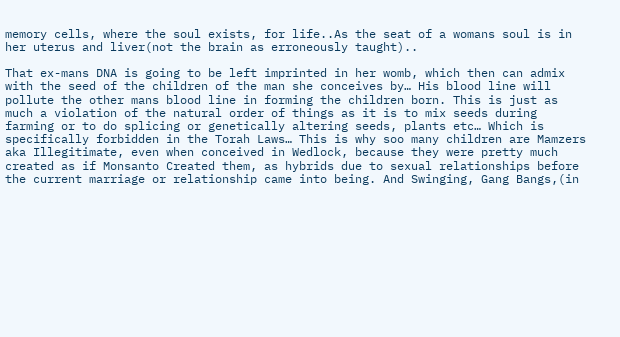memory cells, where the soul exists, for life..As the seat of a womans soul is in her uterus and liver(not the brain as erroneously taught)..

That ex-mans DNA is going to be left imprinted in her womb, which then can admix with the seed of the children of the man she conceives by… His blood line will pollute the other mans blood line in forming the children born. This is just as much a violation of the natural order of things as it is to mix seeds during farming or to do splicing or genetically altering seeds, plants etc… Which is specifically forbidden in the Torah Laws… This is why soo many children are Mamzers aka Illegitimate, even when conceived in Wedlock, because they were pretty much created as if Monsanto Created them, as hybrids due to sexual relationships before the current marriage or relationship came into being. And Swinging, Gang Bangs,(in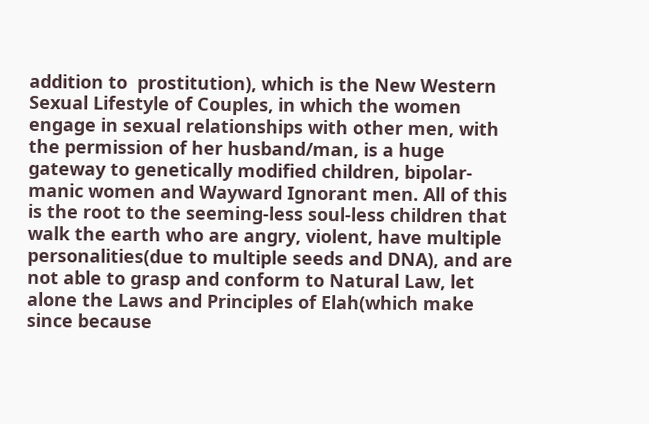addition to  prostitution), which is the New Western Sexual Lifestyle of Couples, in which the women engage in sexual relationships with other men, with the permission of her husband/man, is a huge gateway to genetically modified children, bipolar-manic women and Wayward Ignorant men. All of this is the root to the seeming-less soul-less children that walk the earth who are angry, violent, have multiple personalities(due to multiple seeds and DNA), and are not able to grasp and conform to Natural Law, let alone the Laws and Principles of Elah(which make since because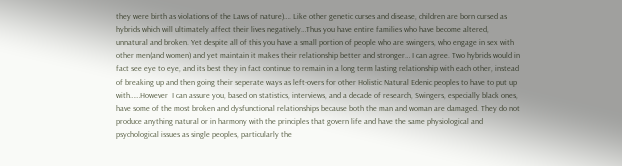they were birth as violations of the Laws of nature)…. Like other genetic curses and disease, children are born cursed as hybrids which will ultimately affect their lives negatively…Thus you have entire families who have become altered,  unnatural and broken. Yet despite all of this you have a small portion of people who are swingers, who engage in sex with other men(and women) and yet maintain it makes their relationship better and stronger… I can agree. Two hybrids would in fact see eye to eye, and its best they in fact continue to remain in a long term lasting relationship with each other, instead of breaking up and then going their seperate ways as left-overs for other Holistic Natural Edenic peoples to have to put up with……However  I can assure you, based on statistics, interviews, and a decade of research, Swingers, especially black ones, have some of the most broken and dysfunctional relationships because both the man and woman are damaged. They do not produce anything natural or in harmony with the principles that govern life and have the same physiological and psychological issues as single peoples, particularly the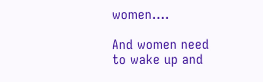women….

And women need to wake up and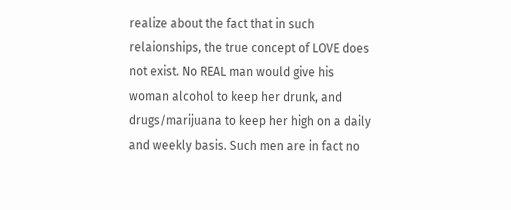realize about the fact that in such relaionships, the true concept of LOVE does not exist. No REAL man would give his woman alcohol to keep her drunk, and drugs/marijuana to keep her high on a daily and weekly basis. Such men are in fact no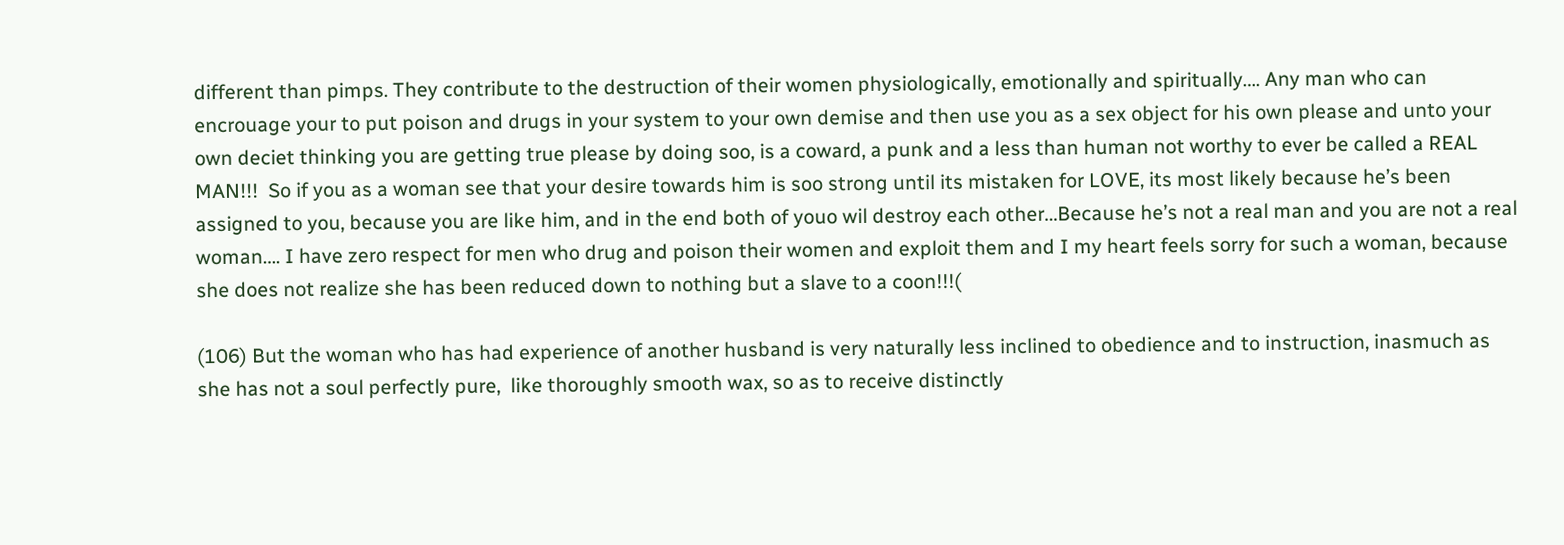different than pimps. They contribute to the destruction of their women physiologically, emotionally and spiritually…. Any man who can encrouage your to put poison and drugs in your system to your own demise and then use you as a sex object for his own please and unto your own deciet thinking you are getting true please by doing soo, is a coward, a punk and a less than human not worthy to ever be called a REAL MAN!!!  So if you as a woman see that your desire towards him is soo strong until its mistaken for LOVE, its most likely because he’s been assigned to you, because you are like him, and in the end both of youo wil destroy each other…Because he’s not a real man and you are not a real woman…. I have zero respect for men who drug and poison their women and exploit them and I my heart feels sorry for such a woman, because she does not realize she has been reduced down to nothing but a slave to a coon!!!(

(106) But the woman who has had experience of another husband is very naturally less inclined to obedience and to instruction, inasmuch as she has not a soul perfectly pure,  like thoroughly smooth wax, so as to receive distinctly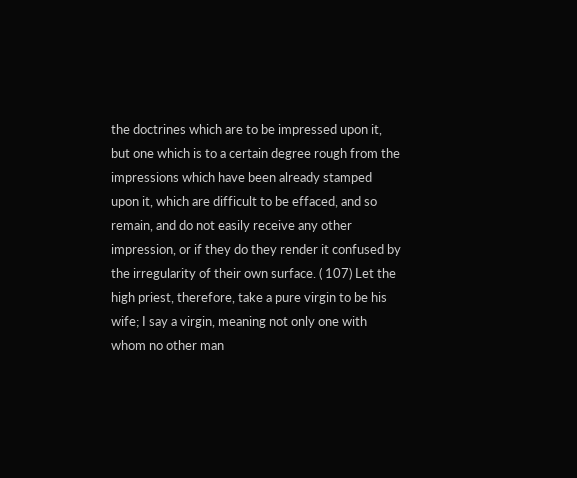the doctrines which are to be impressed upon it, but one which is to a certain degree rough from the impressions which have been already stamped upon it, which are difficult to be effaced, and so remain, and do not easily receive any other impression, or if they do they render it confused by the irregularity of their own surface. ( 107) Let the high priest, therefore, take a pure virgin to be his wife; I say a virgin, meaning not only one with whom no other man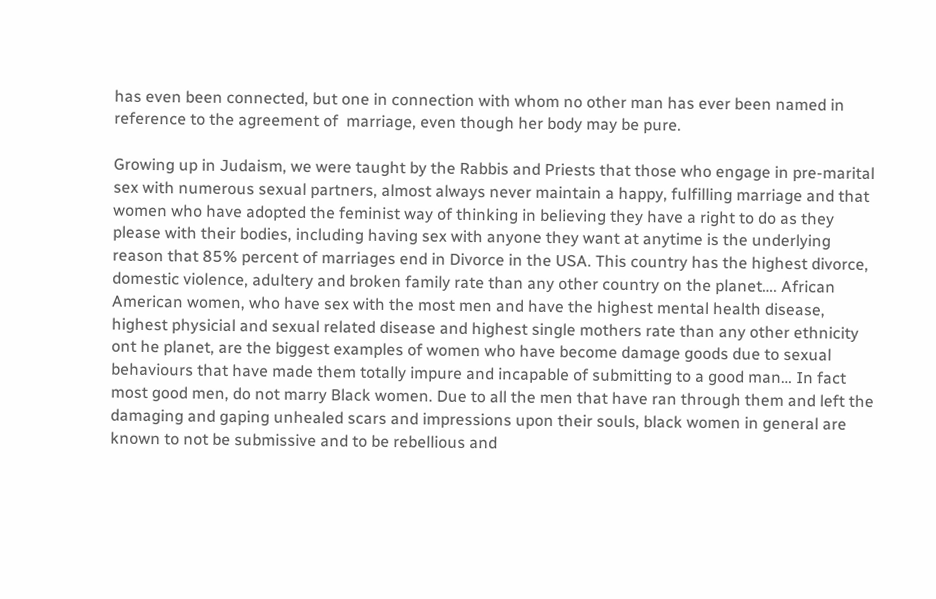has even been connected, but one in connection with whom no other man has ever been named in reference to the agreement of  marriage, even though her body may be pure.

Growing up in Judaism, we were taught by the Rabbis and Priests that those who engage in pre-marital sex with numerous sexual partners, almost always never maintain a happy, fulfilling marriage and that women who have adopted the feminist way of thinking in believing they have a right to do as they please with their bodies, including having sex with anyone they want at anytime is the underlying reason that 85% percent of marriages end in Divorce in the USA. This country has the highest divorce, domestic violence, adultery and broken family rate than any other country on the planet…. African American women, who have sex with the most men and have the highest mental health disease, highest physicial and sexual related disease and highest single mothers rate than any other ethnicity ont he planet, are the biggest examples of women who have become damage goods due to sexual behaviours that have made them totally impure and incapable of submitting to a good man… In fact most good men, do not marry Black women. Due to all the men that have ran through them and left the damaging and gaping unhealed scars and impressions upon their souls, black women in general are known to not be submissive and to be rebellious and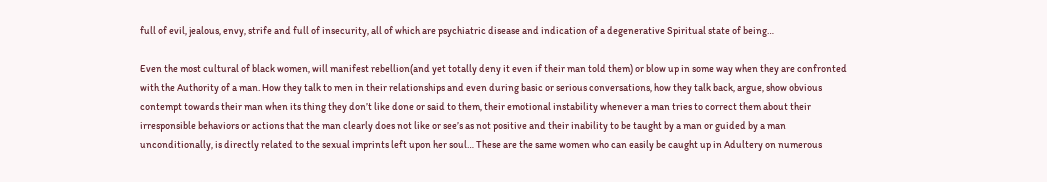full of evil, jealous, envy, strife and full of insecurity, all of which are psychiatric disease and indication of a degenerative Spiritual state of being…

Even the most cultural of black women, will manifest rebellion(and yet totally deny it even if their man told them) or blow up in some way when they are confronted with the Authority of a man. How they talk to men in their relationships and even during basic or serious conversations, how they talk back, argue, show obvious contempt towards their man when its thing they don’t like done or said to them, their emotional instability whenever a man tries to correct them about their irresponsible behaviors or actions that the man clearly does not like or see’s as not positive and their inability to be taught by a man or guided by a man unconditionally, is directly related to the sexual imprints left upon her soul… These are the same women who can easily be caught up in Adultery on numerous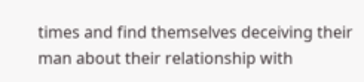times and find themselves deceiving their man about their relationship with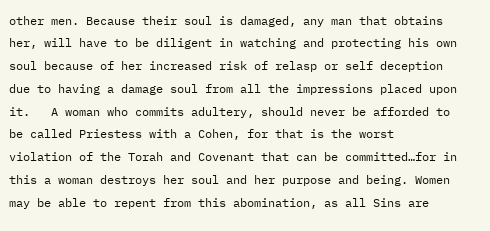other men. Because their soul is damaged, any man that obtains her, will have to be diligent in watching and protecting his own soul because of her increased risk of relasp or self deception due to having a damage soul from all the impressions placed upon it.   A woman who commits adultery, should never be afforded to be called Priestess with a Cohen, for that is the worst violation of the Torah and Covenant that can be committed…for in this a woman destroys her soul and her purpose and being. Women may be able to repent from this abomination, as all Sins are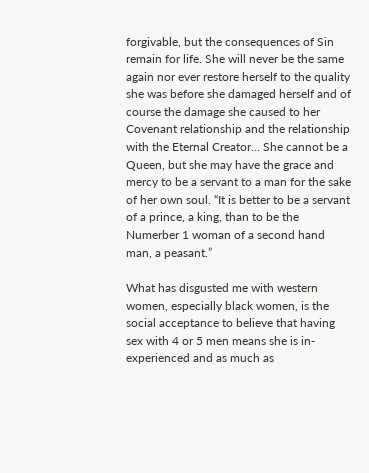forgivable, but the consequences of Sin remain for life. She will never be the same again nor ever restore herself to the quality she was before she damaged herself and of course the damage she caused to her Covenant relationship and the relationship with the Eternal Creator… She cannot be a Queen, but she may have the grace and mercy to be a servant to a man for the sake of her own soul. “It is better to be a servant of a prince, a king, than to be the Numerber 1 woman of a second hand man, a peasant.”

What has disgusted me with western women, especially black women, is the social acceptance to believe that having sex with 4 or 5 men means she is in-experienced and as much as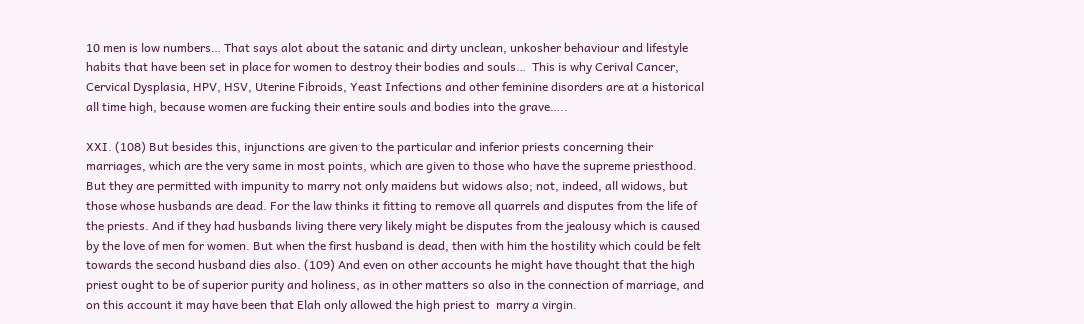10 men is low numbers… That says alot about the satanic and dirty unclean, unkosher behaviour and lifestyle habits that have been set in place for women to destroy their bodies and souls…  This is why Cerival Cancer, Cervical Dysplasia, HPV, HSV, Uterine Fibroids, Yeast Infections and other feminine disorders are at a historical all time high, because women are fucking their entire souls and bodies into the grave…..

XXI. (108) But besides this, injunctions are given to the particular and inferior priests concerning their marriages, which are the very same in most points, which are given to those who have the supreme priesthood. But they are permitted with impunity to marry not only maidens but widows also; not, indeed, all widows, but those whose husbands are dead. For the law thinks it fitting to remove all quarrels and disputes from the life of the priests. And if they had husbands living there very likely might be disputes from the jealousy which is caused by the love of men for women. But when the first husband is dead, then with him the hostility which could be felt towards the second husband dies also. (109) And even on other accounts he might have thought that the high priest ought to be of superior purity and holiness, as in other matters so also in the connection of marriage, and on this account it may have been that Elah only allowed the high priest to  marry a virgin.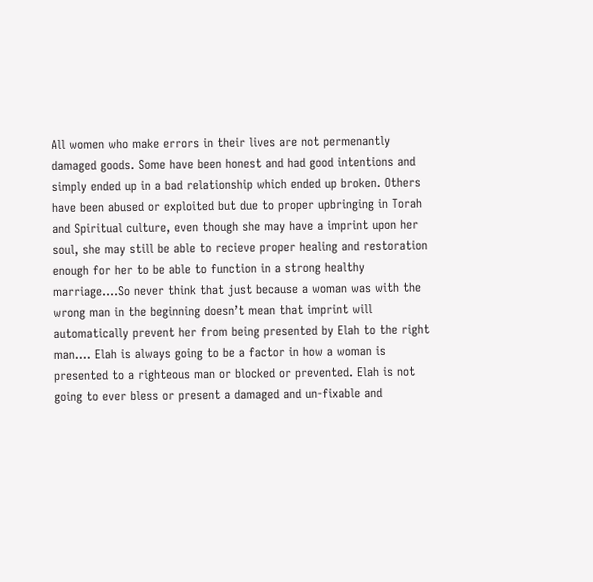All women who make errors in their lives are not permenantly damaged goods. Some have been honest and had good intentions and simply ended up in a bad relationship which ended up broken. Others have been abused or exploited but due to proper upbringing in Torah and Spiritual culture, even though she may have a imprint upon her soul, she may still be able to recieve proper healing and restoration enough for her to be able to function in a strong healthy marriage….So never think that just because a woman was with the wrong man in the beginning doesn’t mean that imprint will automatically prevent her from being presented by Elah to the right man…. Elah is always going to be a factor in how a woman is presented to a righteous man or blocked or prevented. Elah is not going to ever bless or present a damaged and un-fixable and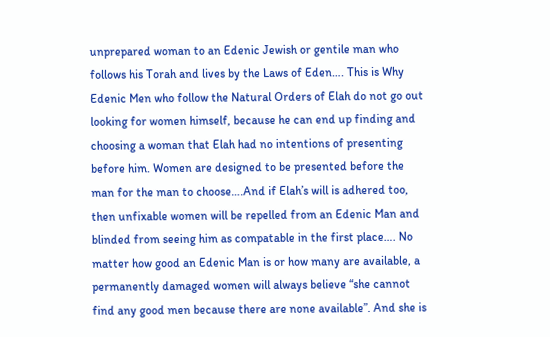unprepared woman to an Edenic Jewish or gentile man who follows his Torah and lives by the Laws of Eden…. This is Why Edenic Men who follow the Natural Orders of Elah do not go out looking for women himself, because he can end up finding and choosing a woman that Elah had no intentions of presenting before him. Women are designed to be presented before the man for the man to choose….And if Elah’s will is adhered too, then unfixable women will be repelled from an Edenic Man and blinded from seeing him as compatable in the first place…. No matter how good an Edenic Man is or how many are available, a permanently damaged women will always believe “she cannot find any good men because there are none available”. And she is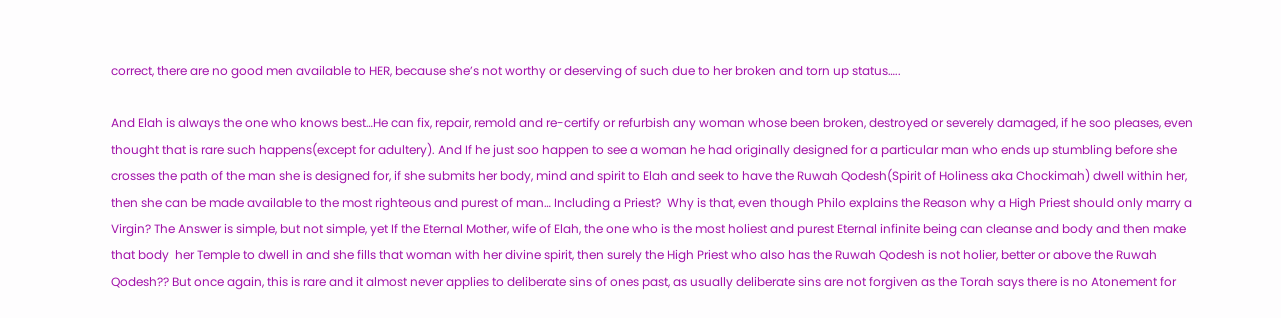correct, there are no good men available to HER, because she’s not worthy or deserving of such due to her broken and torn up status…..

And Elah is always the one who knows best…He can fix, repair, remold and re-certify or refurbish any woman whose been broken, destroyed or severely damaged, if he soo pleases, even thought that is rare such happens(except for adultery). And If he just soo happen to see a woman he had originally designed for a particular man who ends up stumbling before she crosses the path of the man she is designed for, if she submits her body, mind and spirit to Elah and seek to have the Ruwah Qodesh(Spirit of Holiness aka Chockimah) dwell within her, then she can be made available to the most righteous and purest of man… Including a Priest?  Why is that, even though Philo explains the Reason why a High Priest should only marry a Virgin? The Answer is simple, but not simple, yet If the Eternal Mother, wife of Elah, the one who is the most holiest and purest Eternal infinite being can cleanse and body and then make that body  her Temple to dwell in and she fills that woman with her divine spirit, then surely the High Priest who also has the Ruwah Qodesh is not holier, better or above the Ruwah Qodesh?? But once again, this is rare and it almost never applies to deliberate sins of ones past, as usually deliberate sins are not forgiven as the Torah says there is no Atonement for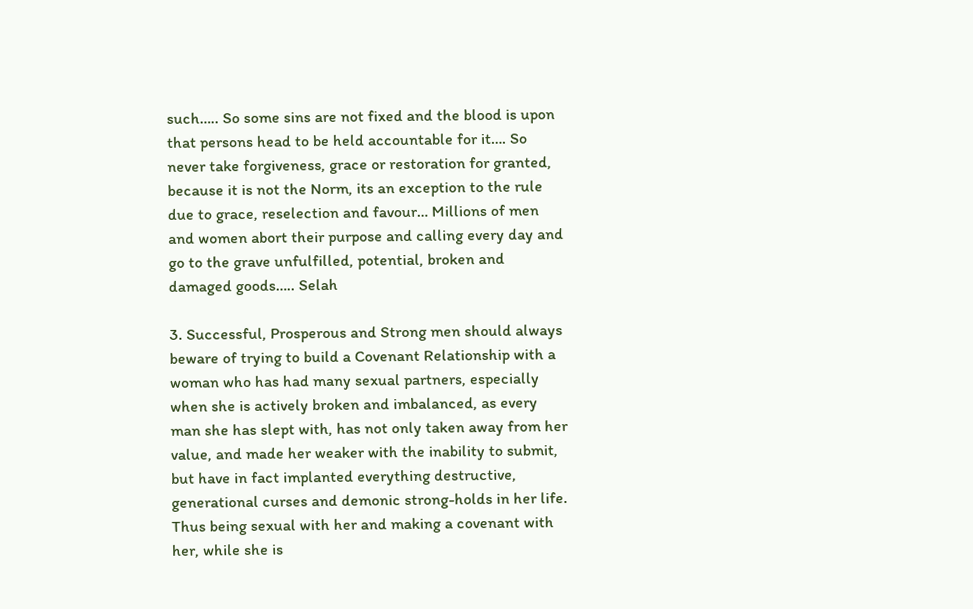such….. So some sins are not fixed and the blood is upon that persons head to be held accountable for it…. So never take forgiveness, grace or restoration for granted, because it is not the Norm, its an exception to the rule due to grace, reselection and favour… Millions of men and women abort their purpose and calling every day and go to the grave unfulfilled, potential, broken and damaged goods….. Selah

3. Successful, Prosperous and Strong men should always beware of trying to build a Covenant Relationship with a woman who has had many sexual partners, especially when she is actively broken and imbalanced, as every man she has slept with, has not only taken away from her value, and made her weaker with the inability to submit, but have in fact implanted everything destructive, generational curses and demonic strong-holds in her life. Thus being sexual with her and making a covenant with her, while she is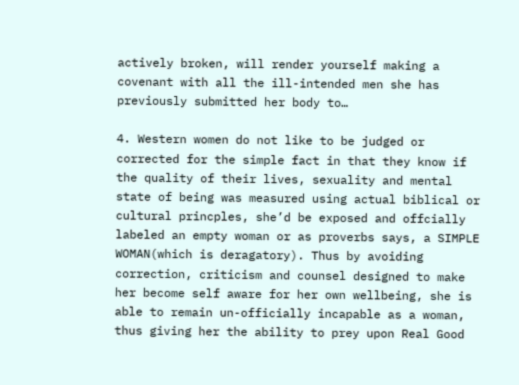actively broken, will render yourself making a covenant with all the ill-intended men she has previously submitted her body to…

4. Western women do not like to be judged or corrected for the simple fact in that they know if the quality of their lives, sexuality and mental state of being was measured using actual biblical or cultural princples, she’d be exposed and offcially labeled an empty woman or as proverbs says, a SIMPLE WOMAN(which is deragatory). Thus by avoiding correction, criticism and counsel designed to make her become self aware for her own wellbeing, she is able to remain un-officially incapable as a woman, thus giving her the ability to prey upon Real Good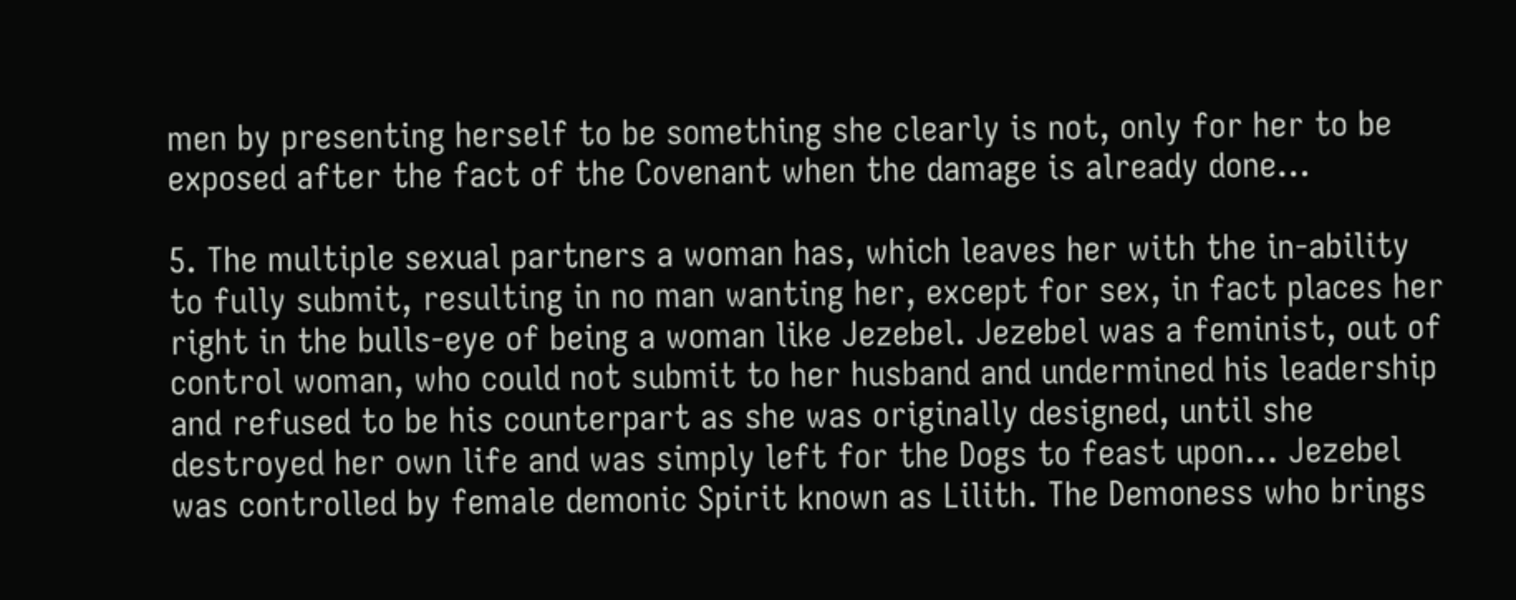men by presenting herself to be something she clearly is not, only for her to be exposed after the fact of the Covenant when the damage is already done…

5. The multiple sexual partners a woman has, which leaves her with the in-ability to fully submit, resulting in no man wanting her, except for sex, in fact places her right in the bulls-eye of being a woman like Jezebel. Jezebel was a feminist, out of control woman, who could not submit to her husband and undermined his leadership and refused to be his counterpart as she was originally designed, until she destroyed her own life and was simply left for the Dogs to feast upon… Jezebel was controlled by female demonic Spirit known as Lilith. The Demoness who brings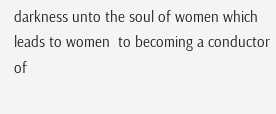darkness unto the soul of women which leads to women  to becoming a conductor of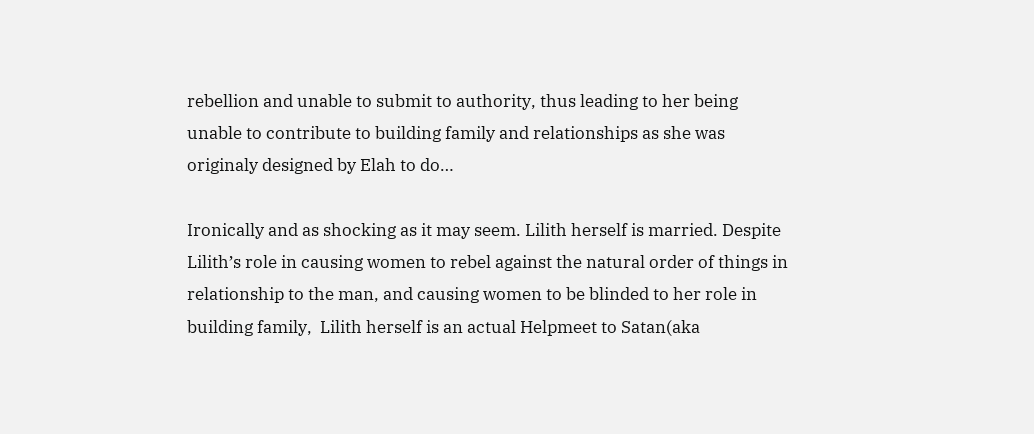rebellion and unable to submit to authority, thus leading to her being unable to contribute to building family and relationships as she was originaly designed by Elah to do…

Ironically and as shocking as it may seem. Lilith herself is married. Despite Lilith’s role in causing women to rebel against the natural order of things in relationship to the man, and causing women to be blinded to her role in building family,  Lilith herself is an actual Helpmeet to Satan(aka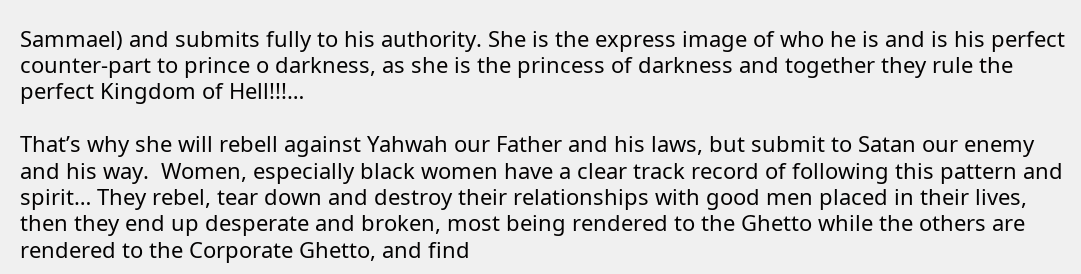Sammael) and submits fully to his authority. She is the express image of who he is and is his perfect counter-part to prince o darkness, as she is the princess of darkness and together they rule the perfect Kingdom of Hell!!!…

That’s why she will rebell against Yahwah our Father and his laws, but submit to Satan our enemy and his way.  Women, especially black women have a clear track record of following this pattern and spirit… They rebel, tear down and destroy their relationships with good men placed in their lives, then they end up desperate and broken, most being rendered to the Ghetto while the others are rendered to the Corporate Ghetto, and find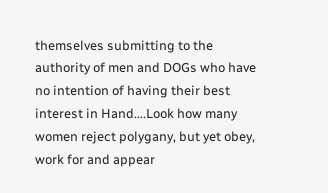themselves submitting to the authority of men and DOGs who have no intention of having their best interest in Hand….Look how many women reject polygany, but yet obey, work for and appear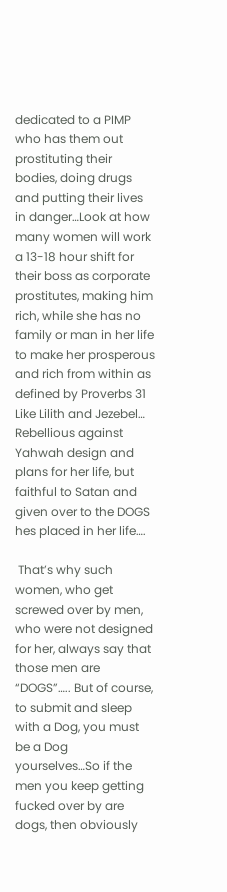dedicated to a PIMP who has them out prostituting their bodies, doing drugs and putting their lives in danger…Look at how many women will work a 13-18 hour shift for their boss as corporate prostitutes, making him rich, while she has no family or man in her life to make her prosperous and rich from within as defined by Proverbs 31 Like Lilith and Jezebel… Rebellious against Yahwah design and plans for her life, but faithful to Satan and given over to the DOGS hes placed in her life….

 That’s why such women, who get screwed over by men, who were not designed for her, always say that those men are “DOGS”….. But of course, to submit and sleep with a Dog, you must be a Dog yourselves…So if the men you keep getting fucked over by are dogs, then obviously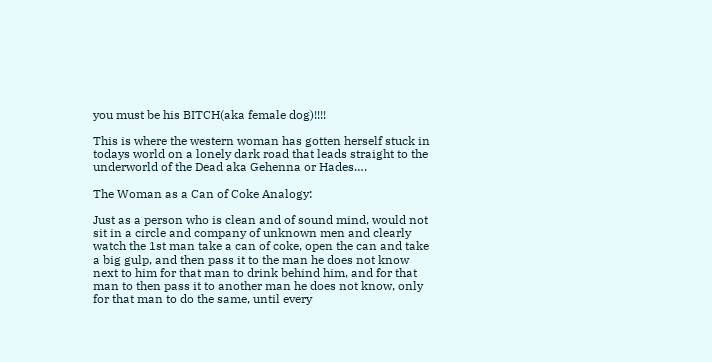you must be his BITCH(aka female dog)!!!!

This is where the western woman has gotten herself stuck in todays world on a lonely dark road that leads straight to the underworld of the Dead aka Gehenna or Hades….

The Woman as a Can of Coke Analogy:

Just as a person who is clean and of sound mind, would not sit in a circle and company of unknown men and clearly watch the 1st man take a can of coke, open the can and take a big gulp, and then pass it to the man he does not know next to him for that man to drink behind him, and for that man to then pass it to another man he does not know, only for that man to do the same, until every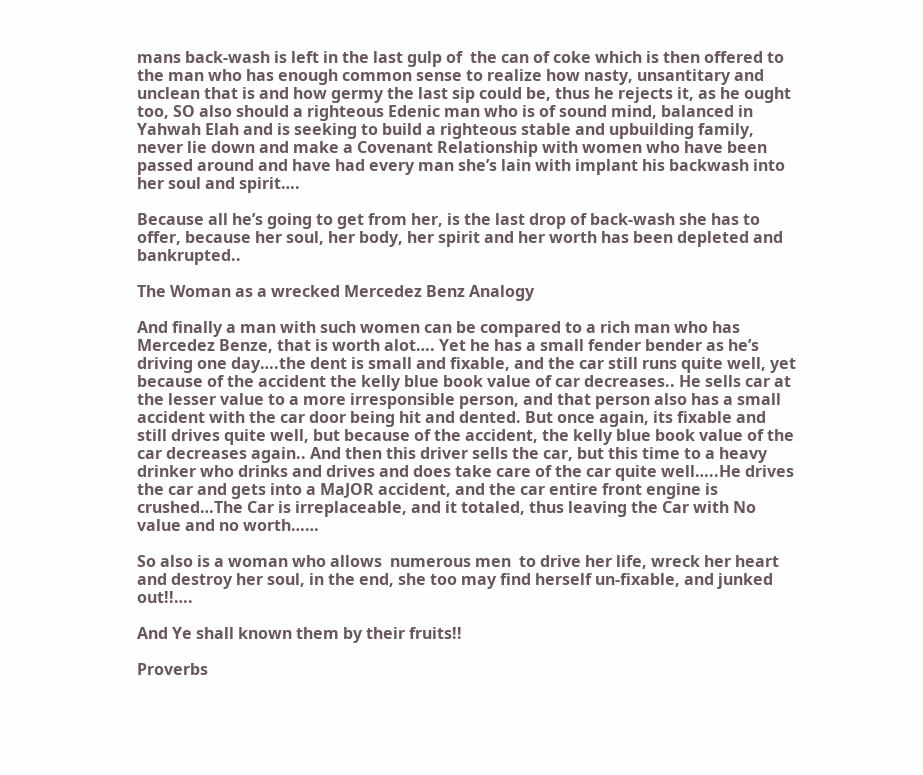mans back-wash is left in the last gulp of  the can of coke which is then offered to the man who has enough common sense to realize how nasty, unsantitary and unclean that is and how germy the last sip could be, thus he rejects it, as he ought too, SO also should a righteous Edenic man who is of sound mind, balanced in Yahwah Elah and is seeking to build a righteous stable and upbuilding family, never lie down and make a Covenant Relationship with women who have been passed around and have had every man she’s lain with implant his backwash into her soul and spirit….

Because all he’s going to get from her, is the last drop of back-wash she has to offer, because her soul, her body, her spirit and her worth has been depleted and bankrupted..

The Woman as a wrecked Mercedez Benz Analogy

And finally a man with such women can be compared to a rich man who has Mercedez Benze, that is worth alot…. Yet he has a small fender bender as he’s driving one day….the dent is small and fixable, and the car still runs quite well, yet because of the accident the kelly blue book value of car decreases.. He sells car at the lesser value to a more irresponsible person, and that person also has a small accident with the car door being hit and dented. But once again, its fixable and still drives quite well, but because of the accident, the kelly blue book value of the car decreases again.. And then this driver sells the car, but this time to a heavy drinker who drinks and drives and does take care of the car quite well…..He drives the car and gets into a MaJOR accident, and the car entire front engine is crushed…The Car is irreplaceable, and it totaled, thus leaving the Car with No value and no worth……

So also is a woman who allows  numerous men  to drive her life, wreck her heart and destroy her soul, in the end, she too may find herself un-fixable, and junked out!!….

And Ye shall known them by their fruits!!

Proverbs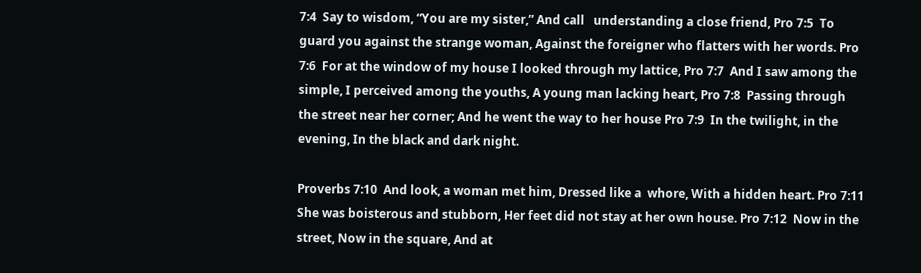7:4  Say to wisdom, “You are my sister,” And call   understanding a close friend, Pro 7:5  To guard you against the strange woman, Against the foreigner who flatters with her words. Pro 7:6  For at the window of my house I looked through my lattice, Pro 7:7  And I saw among the simple, I perceived among the youths, A young man lacking heart, Pro 7:8  Passing through the street near her corner; And he went the way to her house Pro 7:9  In the twilight, in the evening, In the black and dark night.

Proverbs 7:10  And look, a woman met him, Dressed like a  whore, With a hidden heart. Pro 7:11  She was boisterous and stubborn, Her feet did not stay at her own house. Pro 7:12  Now in the street, Now in the square, And at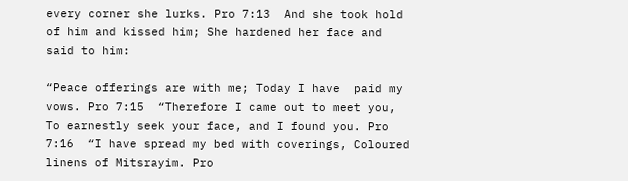every corner she lurks. Pro 7:13  And she took hold of him and kissed him; She hardened her face and said to him:

“Peace offerings are with me; Today I have  paid my vows. Pro 7:15  “Therefore I came out to meet you, To earnestly seek your face, and I found you. Pro 7:16  “I have spread my bed with coverings, Coloured linens of Mitsrayim. Pro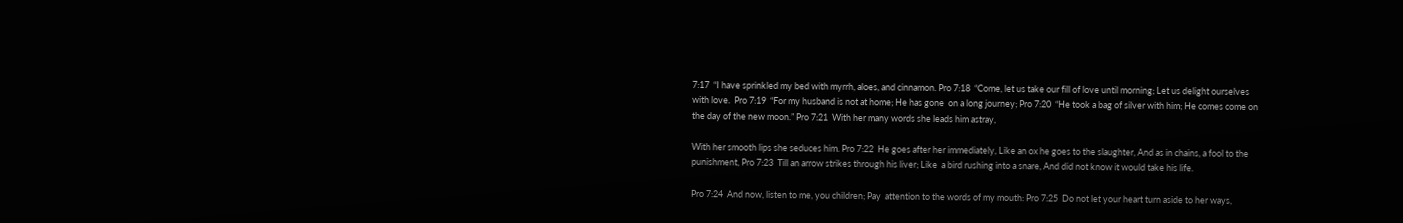7:17  “I have sprinkled my bed with myrrh, aloes, and cinnamon. Pro 7:18  “Come, let us take our fill of love until morning; Let us delight ourselves with love.  Pro 7:19  “For my husband is not at home; He has gone  on a long journey; Pro 7:20  “He took a bag of silver with him; He comes come on the day of the new moon.” Pro 7:21  With her many words she leads him astray,

With her smooth lips she seduces him. Pro 7:22  He goes after her immediately, Like an ox he goes to the slaughter, And as in chains, a fool to the punishment, Pro 7:23  Till an arrow strikes through his liver; Like  a bird rushing into a snare, And did not know it would take his life.

Pro 7:24  And now, listen to me, you children; Pay  attention to the words of my mouth: Pro 7:25  Do not let your heart turn aside to her ways,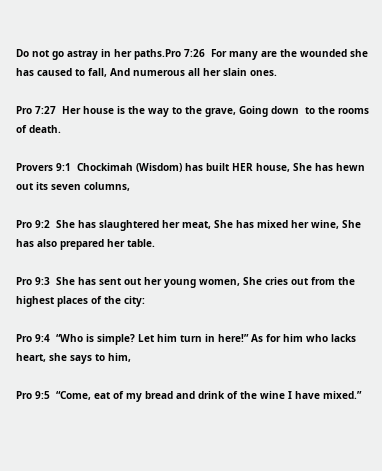Do not go astray in her paths.Pro 7:26  For many are the wounded she has caused to fall, And numerous all her slain ones.

Pro 7:27  Her house is the way to the grave, Going down  to the rooms of death.

Provers 9:1  Chockimah (Wisdom) has built HER house, She has hewn out its seven columns,

Pro 9:2  She has slaughtered her meat, She has mixed her wine, She has also prepared her table.

Pro 9:3  She has sent out her young women, She cries out from the highest places of the city:

Pro 9:4  “Who is simple? Let him turn in here!” As for him who lacks heart, she says to him,

Pro 9:5  “Come, eat of my bread and drink of the wine I have mixed.”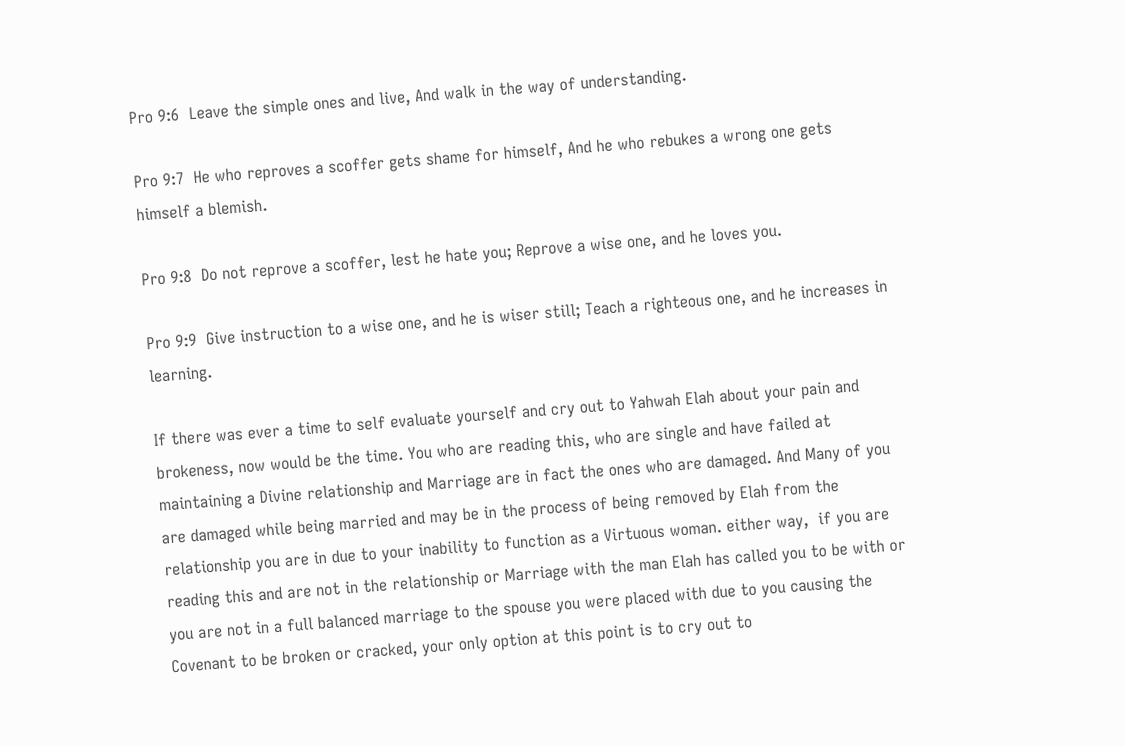Pro 9:6  Leave the simple ones and live, And walk in the way of understanding.

Pro 9:7  He who reproves a scoffer gets shame for himself, And he who rebukes a wrong one gets himself a blemish.

Pro 9:8  Do not reprove a scoffer, lest he hate you; Reprove a wise one, and he loves you.

Pro 9:9  Give instruction to a wise one, and he is wiser still; Teach a righteous one, and he increases in learning.

If there was ever a time to self evaluate yourself and cry out to Yahwah Elah about your pain and brokeness, now would be the time. You who are reading this, who are single and have failed at maintaining a Divine relationship and Marriage are in fact the ones who are damaged. And Many of you are damaged while being married and may be in the process of being removed by Elah from the relationship you are in due to your inability to function as a Virtuous woman. either way,  if you are reading this and are not in the relationship or Marriage with the man Elah has called you to be with or you are not in a full balanced marriage to the spouse you were placed with due to you causing the Covenant to be broken or cracked, your only option at this point is to cry out to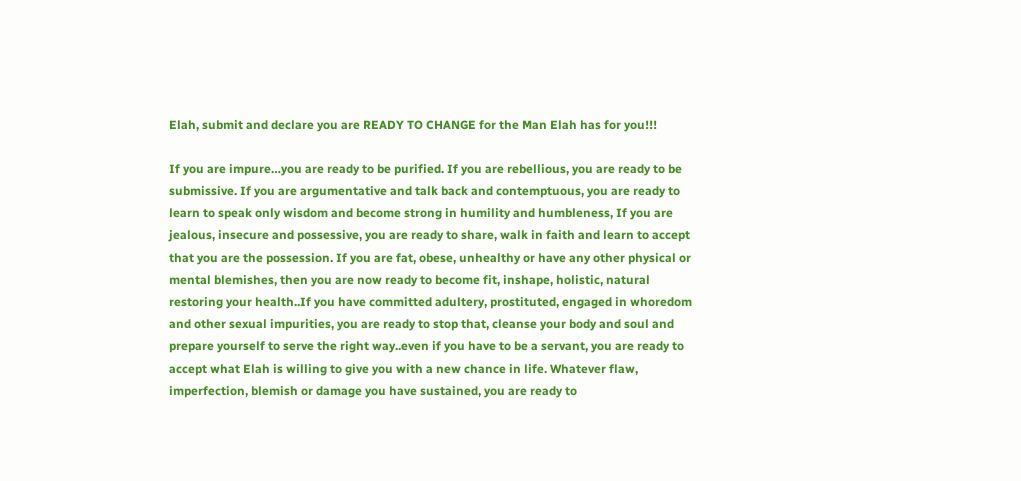Elah, submit and declare you are READY TO CHANGE for the Man Elah has for you!!!

If you are impure…you are ready to be purified. If you are rebellious, you are ready to be submissive. If you are argumentative and talk back and contemptuous, you are ready to learn to speak only wisdom and become strong in humility and humbleness, If you are jealous, insecure and possessive, you are ready to share, walk in faith and learn to accept that you are the possession. If you are fat, obese, unhealthy or have any other physical or mental blemishes, then you are now ready to become fit, inshape, holistic, natural restoring your health..If you have committed adultery, prostituted, engaged in whoredom and other sexual impurities, you are ready to stop that, cleanse your body and soul and prepare yourself to serve the right way..even if you have to be a servant, you are ready to accept what Elah is willing to give you with a new chance in life. Whatever flaw, imperfection, blemish or damage you have sustained, you are ready to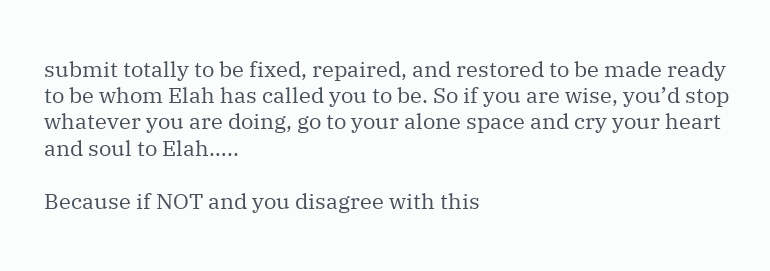submit totally to be fixed, repaired, and restored to be made ready to be whom Elah has called you to be. So if you are wise, you’d stop whatever you are doing, go to your alone space and cry your heart and soul to Elah…..

Because if NOT and you disagree with this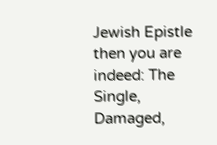Jewish Epistle then you are indeed: The Single, Damaged,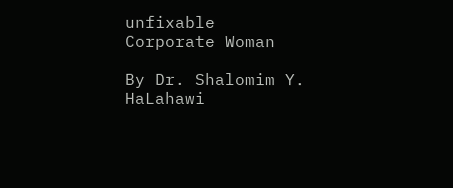unfixable Corporate Woman

By Dr. Shalomim Y. HaLahawi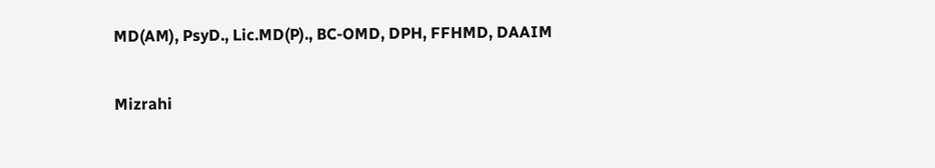MD(AM), PsyD., Lic.MD(P)., BC-OMD, DPH, FFHMD, DAAIM

Mizrahi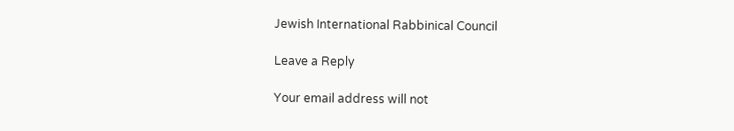Jewish International Rabbinical Council

Leave a Reply

Your email address will not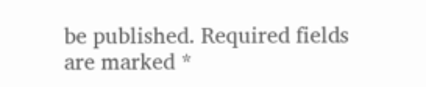be published. Required fields are marked *